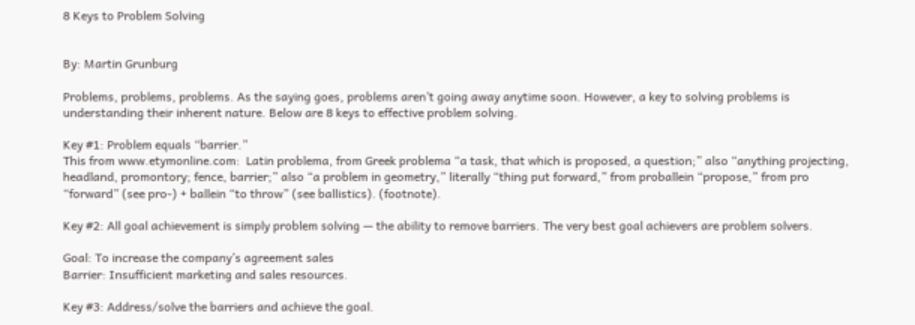8 Keys to Problem Solving


By: Martin Grunburg

Problems, problems, problems. As the saying goes, problems aren’t going away anytime soon. However, a key to solving problems is understanding their inherent nature. Below are 8 keys to effective problem solving.

Key #1: Problem equals “barrier.”
This from www.etymonline.com:  Latin problema, from Greek problema “a task, that which is proposed, a question;” also “anything projecting, headland, promontory; fence, barrier;” also “a problem in geometry,” literally “thing put forward,” from proballein “propose,” from pro “forward” (see pro-) + ballein “to throw” (see ballistics). (footnote).

Key #2: All goal achievement is simply problem solving — the ability to remove barriers. The very best goal achievers are problem solvers.

Goal: To increase the company’s agreement sales
Barrier: Insufficient marketing and sales resources.

Key #3: Address/solve the barriers and achieve the goal.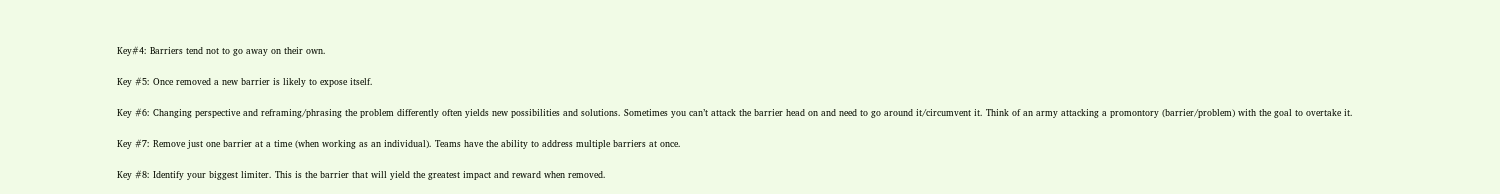Key#4: Barriers tend not to go away on their own.

Key #5: Once removed a new barrier is likely to expose itself.

Key #6: Changing perspective and reframing/phrasing the problem differently often yields new possibilities and solutions. Sometimes you can’t attack the barrier head on and need to go around it/circumvent it. Think of an army attacking a promontory (barrier/problem) with the goal to overtake it.

Key #7: Remove just one barrier at a time (when working as an individual). Teams have the ability to address multiple barriers at once.

Key #8: Identify your biggest limiter. This is the barrier that will yield the greatest impact and reward when removed.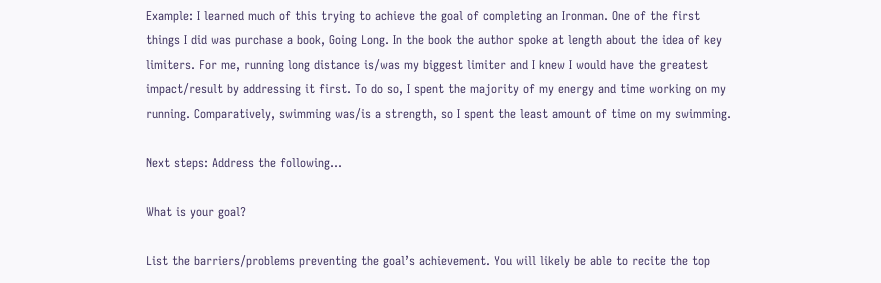Example: I learned much of this trying to achieve the goal of completing an Ironman. One of the first things I did was purchase a book, Going Long. In the book the author spoke at length about the idea of key limiters. For me, running long distance is/was my biggest limiter and I knew I would have the greatest impact/result by addressing it first. To do so, I spent the majority of my energy and time working on my running. Comparatively, swimming was/is a strength, so I spent the least amount of time on my swimming.

Next steps: Address the following…

What is your goal?

List the barriers/problems preventing the goal’s achievement. You will likely be able to recite the top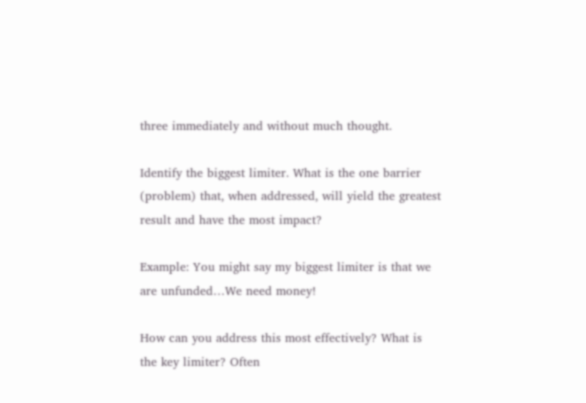three immediately and without much thought.

Identify the biggest limiter. What is the one barrier (problem) that, when addressed, will yield the greatest result and have the most impact?

Example: You might say my biggest limiter is that we are unfunded…We need money!

How can you address this most effectively? What is the key limiter? Often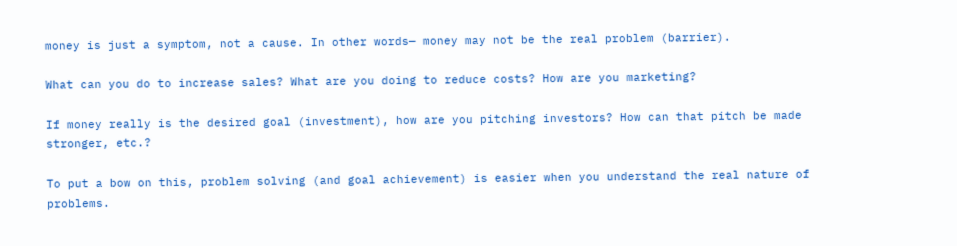money is just a symptom, not a cause. In other words— money may not be the real problem (barrier).

What can you do to increase sales? What are you doing to reduce costs? How are you marketing?

If money really is the desired goal (investment), how are you pitching investors? How can that pitch be made stronger, etc.?

To put a bow on this, problem solving (and goal achievement) is easier when you understand the real nature of problems.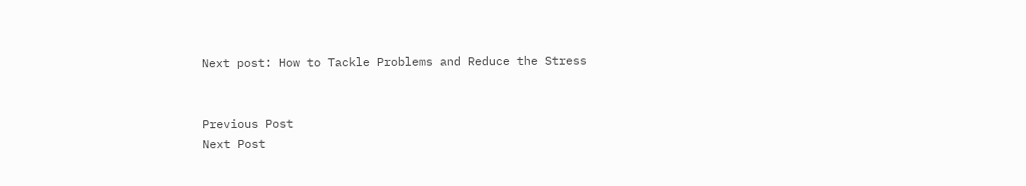Next post: How to Tackle Problems and Reduce the Stress


Previous Post
Next Post